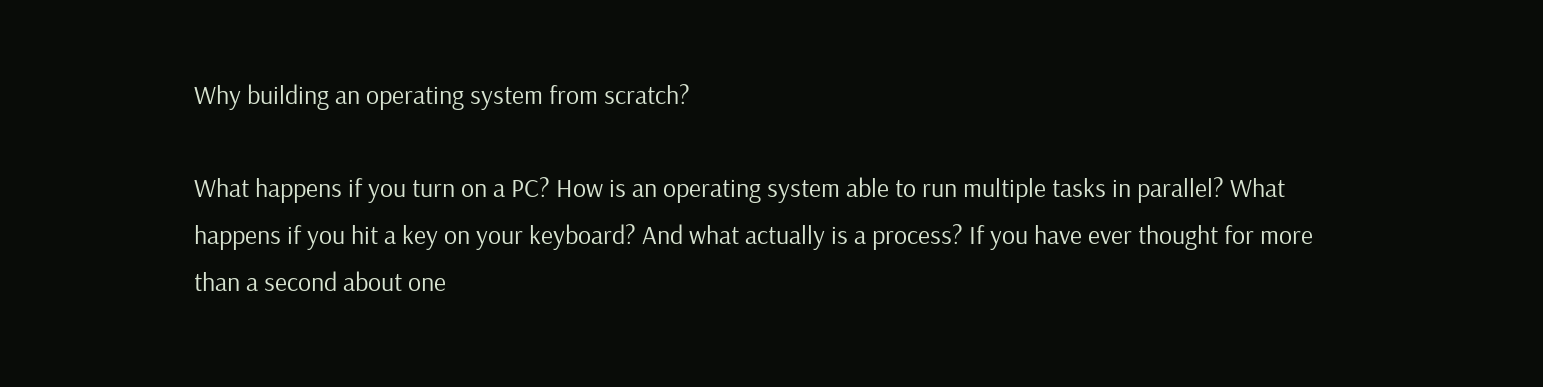Why building an operating system from scratch?

What happens if you turn on a PC? How is an operating system able to run multiple tasks in parallel? What happens if you hit a key on your keyboard? And what actually is a process? If you have ever thought for more than a second about one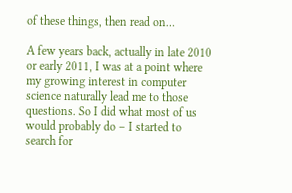of these things, then read on…

A few years back, actually in late 2010 or early 2011, I was at a point where my growing interest in computer science naturally lead me to those questions. So I did what most of us would probably do – I started to search for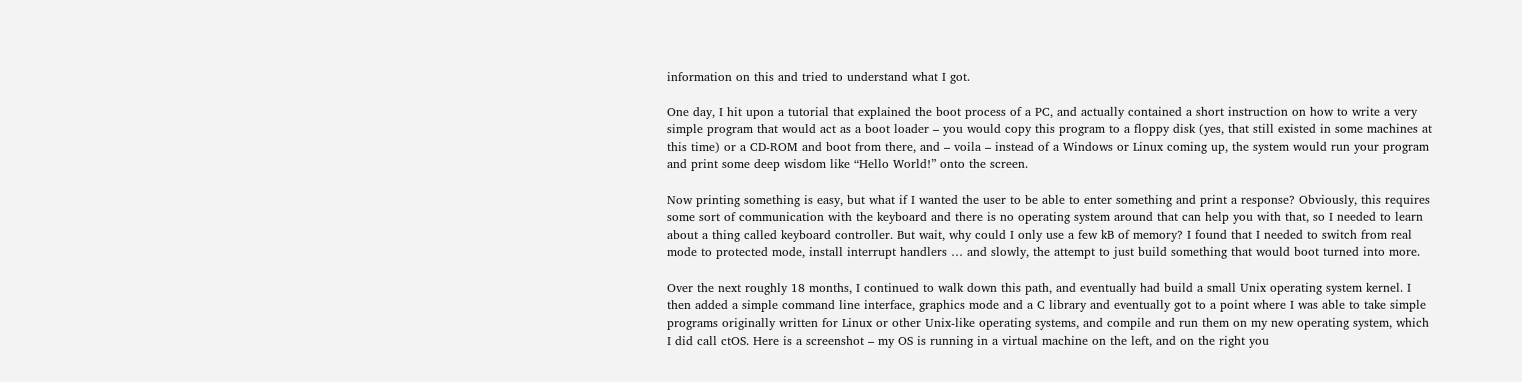information on this and tried to understand what I got.

One day, I hit upon a tutorial that explained the boot process of a PC, and actually contained a short instruction on how to write a very simple program that would act as a boot loader – you would copy this program to a floppy disk (yes, that still existed in some machines at this time) or a CD-ROM and boot from there, and – voila – instead of a Windows or Linux coming up, the system would run your program and print some deep wisdom like “Hello World!” onto the screen.

Now printing something is easy, but what if I wanted the user to be able to enter something and print a response? Obviously, this requires some sort of communication with the keyboard and there is no operating system around that can help you with that, so I needed to learn about a thing called keyboard controller. But wait, why could I only use a few kB of memory? I found that I needed to switch from real mode to protected mode, install interrupt handlers … and slowly, the attempt to just build something that would boot turned into more.

Over the next roughly 18 months, I continued to walk down this path, and eventually had build a small Unix operating system kernel. I then added a simple command line interface, graphics mode and a C library and eventually got to a point where I was able to take simple programs originally written for Linux or other Unix-like operating systems, and compile and run them on my new operating system, which I did call ctOS. Here is a screenshot – my OS is running in a virtual machine on the left, and on the right you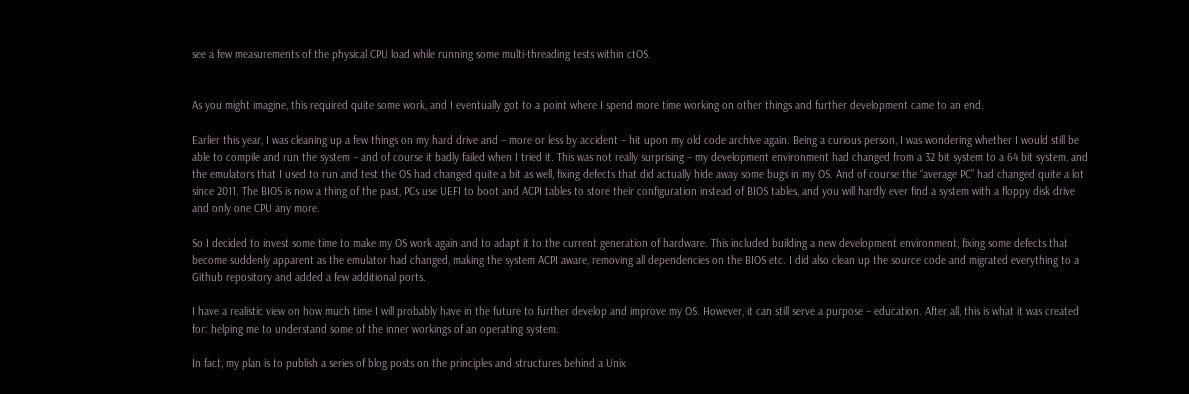see a few measurements of the physical CPU load while running some multi-threading tests within ctOS.


As you might imagine, this required quite some work, and I eventually got to a point where I spend more time working on other things and further development came to an end.

Earlier this year, I was cleaning up a few things on my hard drive and – more or less by accident – hit upon my old code archive again. Being a curious person, I was wondering whether I would still be able to compile and run the system – and of course it badly failed when I tried it. This was not really surprising – my development environment had changed from a 32 bit system to a 64 bit system, and the emulators that I used to run and test the OS had changed quite a bit as well, fixing defects that did actually hide away some bugs in my OS. And of course the “average PC” had changed quite a lot since 2011. The BIOS is now a thing of the past, PCs use UEFI to boot and ACPI tables to store their configuration instead of BIOS tables, and you will hardly ever find a system with a floppy disk drive and only one CPU any more.

So I decided to invest some time to make my OS work again and to adapt it to the current generation of hardware. This included building a new development environment, fixing some defects that become suddenly apparent as the emulator had changed, making the system ACPI aware, removing all dependencies on the BIOS etc. I did also clean up the source code and migrated everything to a Github repository and added a few additional ports.

I have a realistic view on how much time I will probably have in the future to further develop and improve my OS. However, it can still serve a purpose – education. After all, this is what it was created for: helping me to understand some of the inner workings of an operating system.

In fact, my plan is to publish a series of blog posts on the principles and structures behind a Unix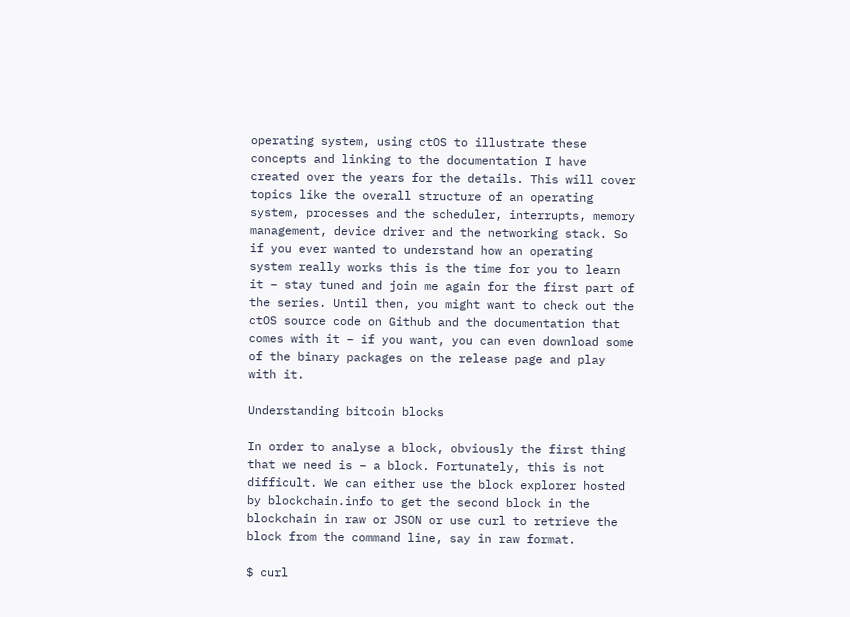operating system, using ctOS to illustrate these concepts and linking to the documentation I have created over the years for the details. This will cover topics like the overall structure of an operating system, processes and the scheduler, interrupts, memory management, device driver and the networking stack. So if you ever wanted to understand how an operating system really works this is the time for you to learn it – stay tuned and join me again for the first part of the series. Until then, you might want to check out the ctOS source code on Github and the documentation that comes with it – if you want, you can even download some of the binary packages on the release page and play with it.

Understanding bitcoin blocks

In order to analyse a block, obviously the first thing that we need is – a block. Fortunately, this is not difficult. We can either use the block explorer hosted by blockchain.info to get the second block in the blockchain in raw or JSON or use curl to retrieve the block from the command line, say in raw format.

$ curl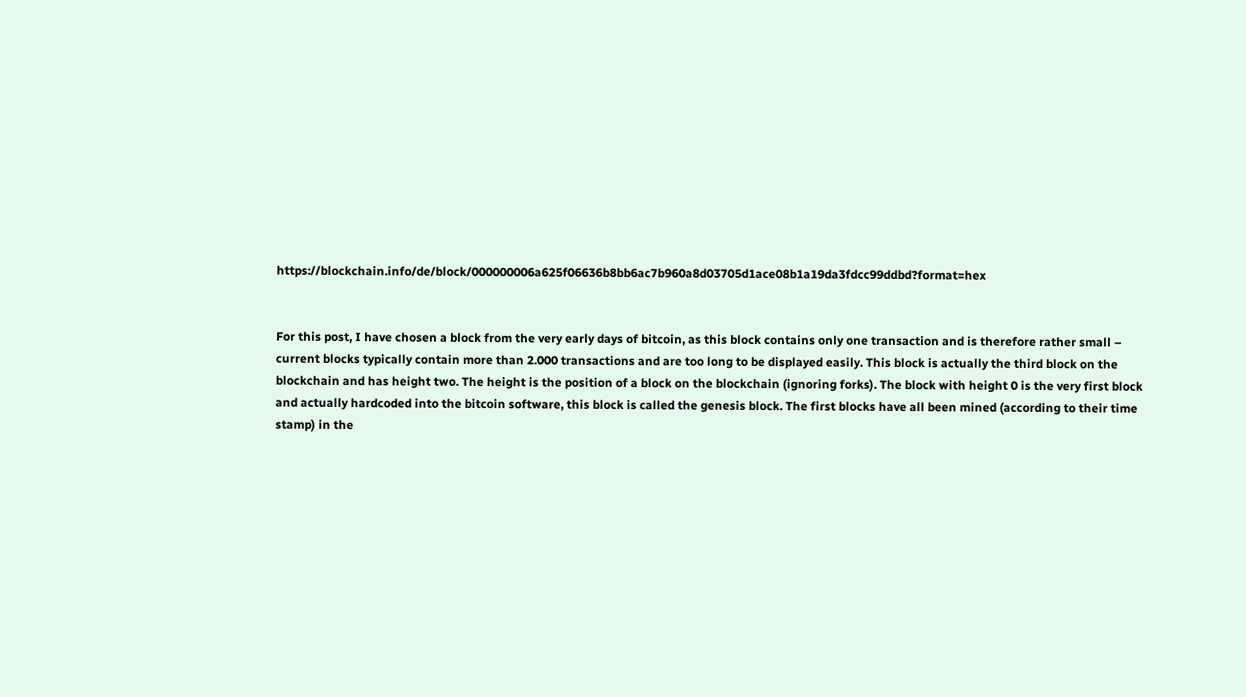https://blockchain.info/de/block/000000006a625f06636b8bb6ac7b960a8d03705d1ace08b1a19da3fdcc99ddbd?format=hex


For this post, I have chosen a block from the very early days of bitcoin, as this block contains only one transaction and is therefore rather small – current blocks typically contain more than 2.000 transactions and are too long to be displayed easily. This block is actually the third block on the blockchain and has height two. The height is the position of a block on the blockchain (ignoring forks). The block with height 0 is the very first block and actually hardcoded into the bitcoin software, this block is called the genesis block. The first blocks have all been mined (according to their time stamp) in the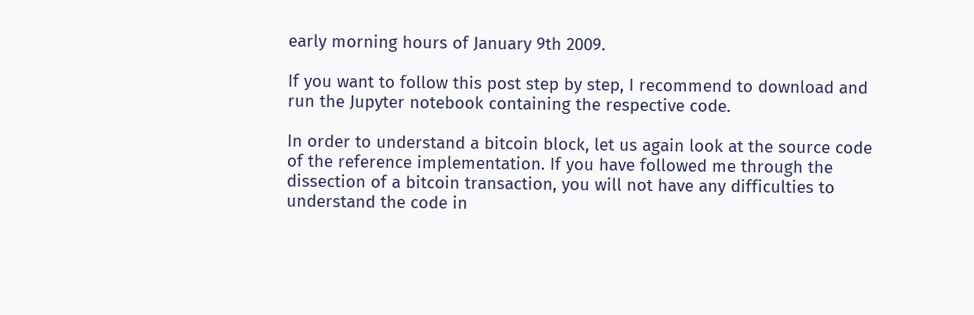early morning hours of January 9th 2009.

If you want to follow this post step by step, I recommend to download and run the Jupyter notebook containing the respective code.

In order to understand a bitcoin block, let us again look at the source code of the reference implementation. If you have followed me through the dissection of a bitcoin transaction, you will not have any difficulties to understand the code in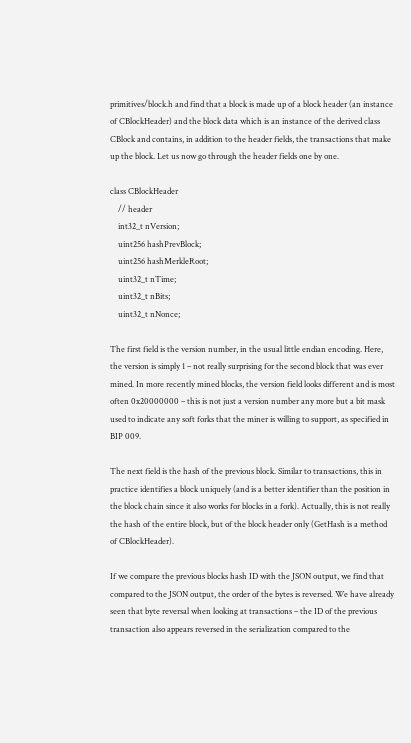primitives/block.h and find that a block is made up of a block header (an instance of CBlockHeader) and the block data which is an instance of the derived class CBlock and contains, in addition to the header fields, the transactions that make up the block. Let us now go through the header fields one by one.

class CBlockHeader
    // header
    int32_t nVersion;
    uint256 hashPrevBlock;
    uint256 hashMerkleRoot;
    uint32_t nTime;
    uint32_t nBits;
    uint32_t nNonce;

The first field is the version number, in the usual little endian encoding. Here, the version is simply 1 – not really surprising for the second block that was ever mined. In more recently mined blocks, the version field looks different and is most often 0x20000000 – this is not just a version number any more but a bit mask used to indicate any soft forks that the miner is willing to support, as specified in BIP 009.

The next field is the hash of the previous block. Similar to transactions, this in practice identifies a block uniquely (and is a better identifier than the position in the block chain since it also works for blocks in a fork). Actually, this is not really the hash of the entire block, but of the block header only (GetHash is a method of CBlockHeader).

If we compare the previous blocks hash ID with the JSON output, we find that compared to the JSON output, the order of the bytes is reversed. We have already seen that byte reversal when looking at transactions – the ID of the previous transaction also appears reversed in the serialization compared to the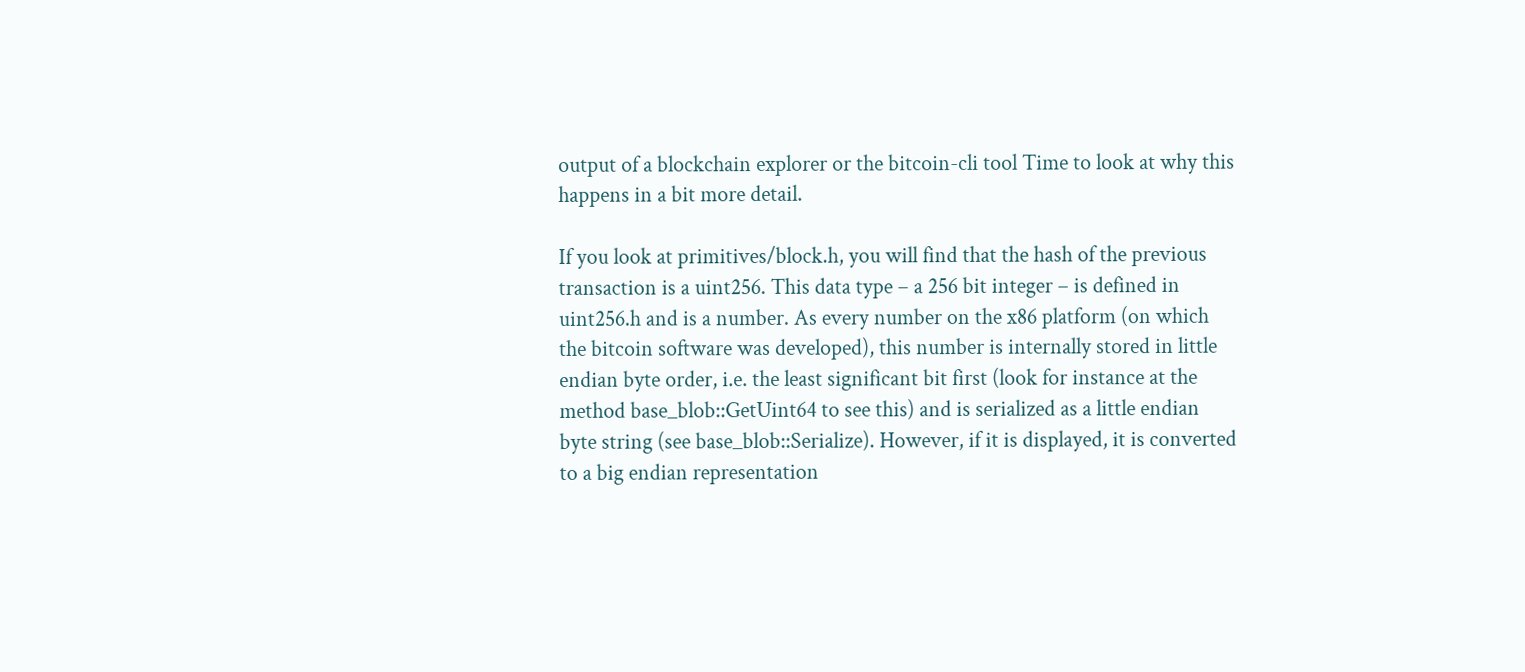output of a blockchain explorer or the bitcoin-cli tool Time to look at why this happens in a bit more detail.

If you look at primitives/block.h, you will find that the hash of the previous transaction is a uint256. This data type – a 256 bit integer – is defined in uint256.h and is a number. As every number on the x86 platform (on which the bitcoin software was developed), this number is internally stored in little endian byte order, i.e. the least significant bit first (look for instance at the method base_blob::GetUint64 to see this) and is serialized as a little endian byte string (see base_blob::Serialize). However, if it is displayed, it is converted to a big endian representation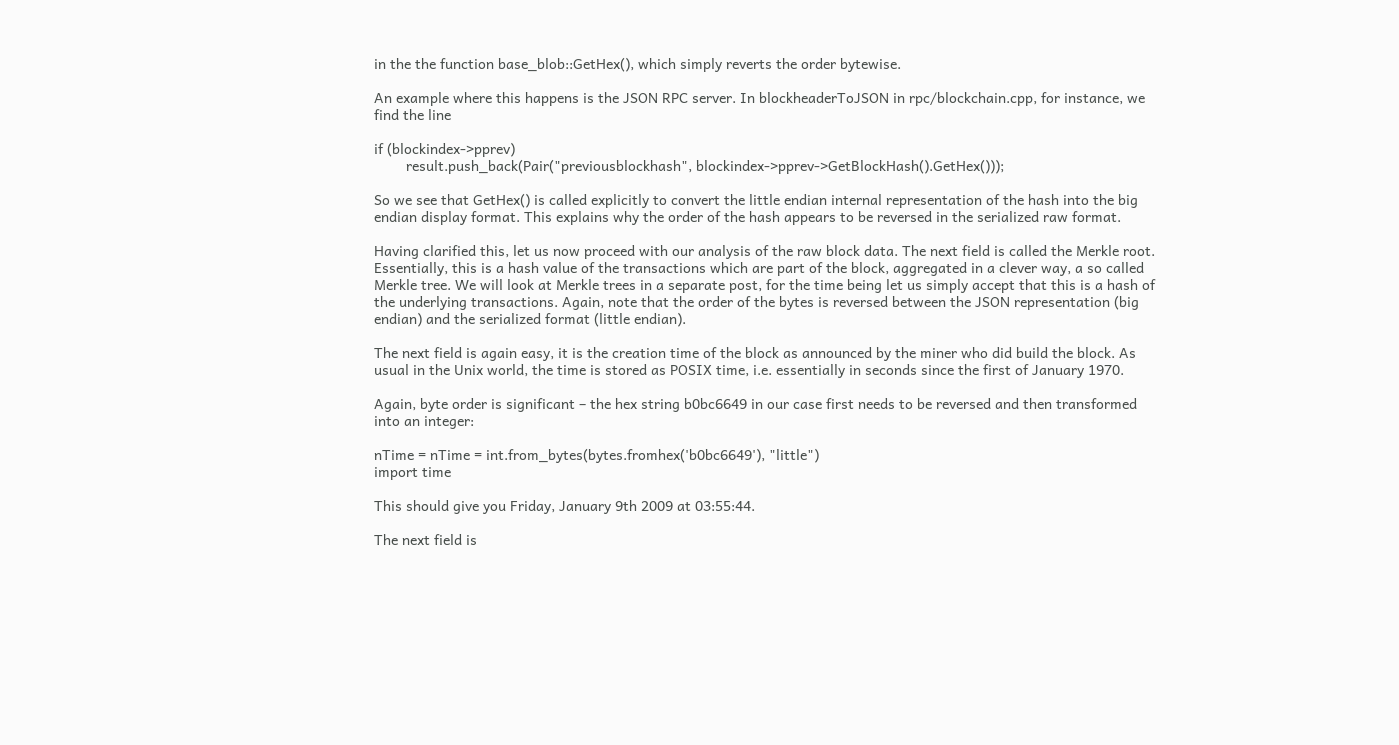in the the function base_blob::GetHex(), which simply reverts the order bytewise.

An example where this happens is the JSON RPC server. In blockheaderToJSON in rpc/blockchain.cpp, for instance, we find the line

if (blockindex->pprev)
        result.push_back(Pair("previousblockhash", blockindex->pprev->GetBlockHash().GetHex()));

So we see that GetHex() is called explicitly to convert the little endian internal representation of the hash into the big endian display format. This explains why the order of the hash appears to be reversed in the serialized raw format.

Having clarified this, let us now proceed with our analysis of the raw block data. The next field is called the Merkle root. Essentially, this is a hash value of the transactions which are part of the block, aggregated in a clever way, a so called Merkle tree. We will look at Merkle trees in a separate post, for the time being let us simply accept that this is a hash of the underlying transactions. Again, note that the order of the bytes is reversed between the JSON representation (big endian) and the serialized format (little endian).

The next field is again easy, it is the creation time of the block as announced by the miner who did build the block. As usual in the Unix world, the time is stored as POSIX time, i.e. essentially in seconds since the first of January 1970.

Again, byte order is significant – the hex string b0bc6649 in our case first needs to be reversed and then transformed into an integer:

nTime = nTime = int.from_bytes(bytes.fromhex('b0bc6649'), "little")
import time

This should give you Friday, January 9th 2009 at 03:55:44.

The next field is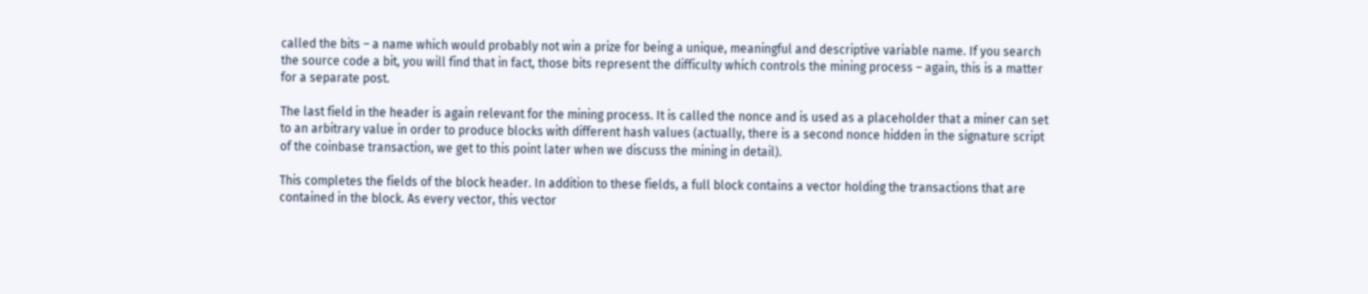called the bits – a name which would probably not win a prize for being a unique, meaningful and descriptive variable name. If you search the source code a bit, you will find that in fact, those bits represent the difficulty which controls the mining process – again, this is a matter for a separate post.

The last field in the header is again relevant for the mining process. It is called the nonce and is used as a placeholder that a miner can set to an arbitrary value in order to produce blocks with different hash values (actually, there is a second nonce hidden in the signature script of the coinbase transaction, we get to this point later when we discuss the mining in detail).

This completes the fields of the block header. In addition to these fields, a full block contains a vector holding the transactions that are contained in the block. As every vector, this vector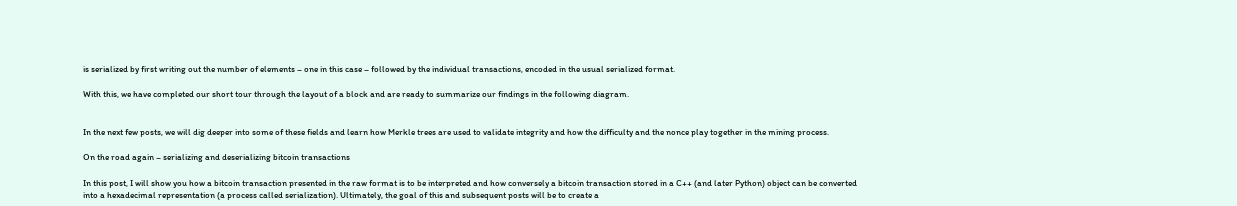is serialized by first writing out the number of elements – one in this case – followed by the individual transactions, encoded in the usual serialized format.

With this, we have completed our short tour through the layout of a block and are ready to summarize our findings in the following diagram.


In the next few posts, we will dig deeper into some of these fields and learn how Merkle trees are used to validate integrity and how the difficulty and the nonce play together in the mining process.

On the road again – serializing and deserializing bitcoin transactions

In this post, I will show you how a bitcoin transaction presented in the raw format is to be interpreted and how conversely a bitcoin transaction stored in a C++ (and later Python) object can be converted into a hexadecimal representation (a process called serialization). Ultimately, the goal of this and subsequent posts will be to create a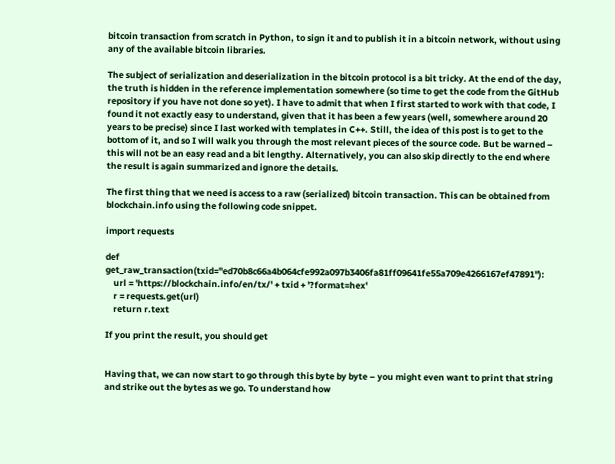bitcoin transaction from scratch in Python, to sign it and to publish it in a bitcoin network, without using any of the available bitcoin libraries.

The subject of serialization and deserialization in the bitcoin protocol is a bit tricky. At the end of the day, the truth is hidden in the reference implementation somewhere (so time to get the code from the GitHub repository if you have not done so yet). I have to admit that when I first started to work with that code, I found it not exactly easy to understand, given that it has been a few years (well, somewhere around 20 years to be precise) since I last worked with templates in C++. Still, the idea of this post is to get to the bottom of it, and so I will walk you through the most relevant pieces of the source code. But be warned – this will not be an easy read and a bit lengthy. Alternatively, you can also skip directly to the end where the result is again summarized and ignore the details.

The first thing that we need is access to a raw (serialized) bitcoin transaction. This can be obtained from blockchain.info using the following code snippet.

import requests

def get_raw_transaction(txid="ed70b8c66a4b064cfe992a097b3406fa81ff09641fe55a709e4266167ef47891"):
    url = 'https://blockchain.info/en/tx/' + txid + '?format=hex'
    r = requests.get(url)
    return r.text

If you print the result, you should get


Having that, we can now start to go through this byte by byte – you might even want to print that string and strike out the bytes as we go. To understand how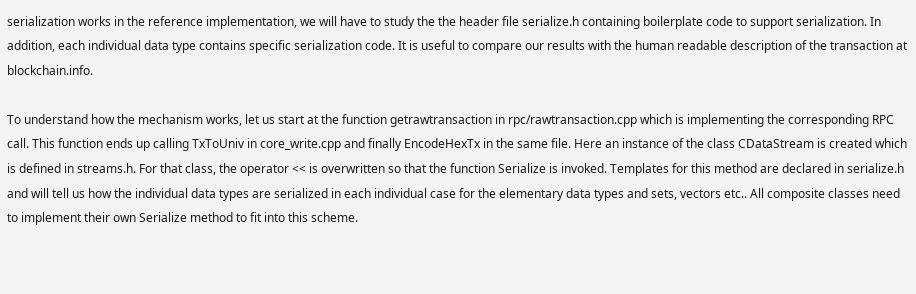serialization works in the reference implementation, we will have to study the the header file serialize.h containing boilerplate code to support serialization. In addition, each individual data type contains specific serialization code. It is useful to compare our results with the human readable description of the transaction at blockchain.info.

To understand how the mechanism works, let us start at the function getrawtransaction in rpc/rawtransaction.cpp which is implementing the corresponding RPC call. This function ends up calling TxToUniv in core_write.cpp and finally EncodeHexTx in the same file. Here an instance of the class CDataStream is created which is defined in streams.h. For that class, the operator << is overwritten so that the function Serialize is invoked. Templates for this method are declared in serialize.h and will tell us how the individual data types are serialized in each individual case for the elementary data types and sets, vectors etc.. All composite classes need to implement their own Serialize method to fit into this scheme.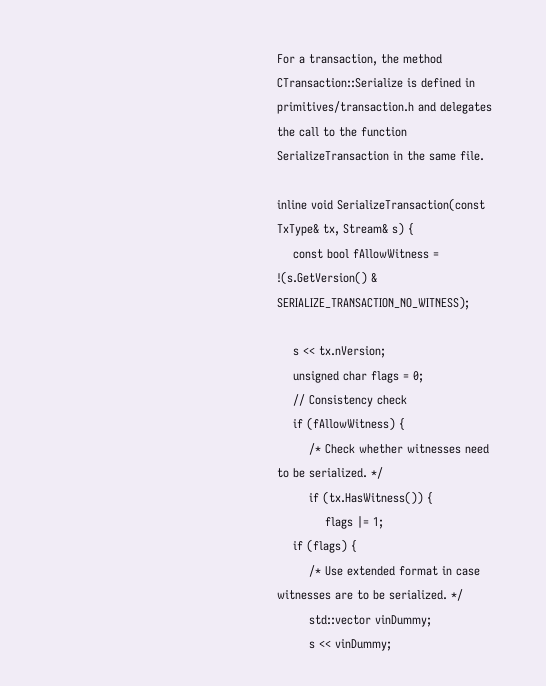For a transaction, the method CTransaction::Serialize is defined in primitives/transaction.h and delegates the call to the function SerializeTransaction in the same file.

inline void SerializeTransaction(const TxType& tx, Stream& s) {
    const bool fAllowWitness = !(s.GetVersion() & SERIALIZE_TRANSACTION_NO_WITNESS);

    s << tx.nVersion;
    unsigned char flags = 0;
    // Consistency check
    if (fAllowWitness) {
        /* Check whether witnesses need to be serialized. */
        if (tx.HasWitness()) {
            flags |= 1;
    if (flags) {
        /* Use extended format in case witnesses are to be serialized. */
        std::vector vinDummy;
        s << vinDummy;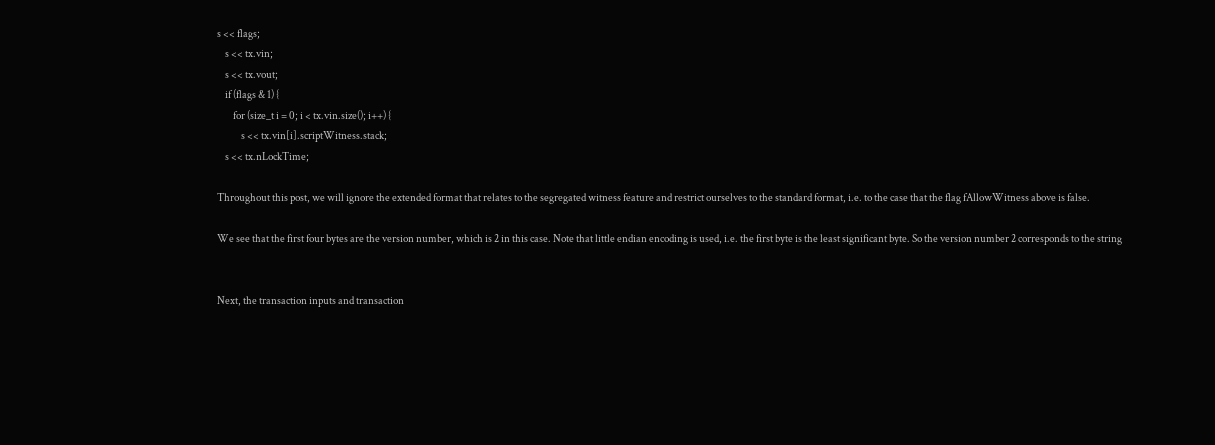s << flags;
    s << tx.vin;
    s << tx.vout;
    if (flags & 1) {
        for (size_t i = 0; i < tx.vin.size(); i++) {
            s << tx.vin[i].scriptWitness.stack;
    s << tx.nLockTime;

Throughout this post, we will ignore the extended format that relates to the segregated witness feature and restrict ourselves to the standard format, i.e. to the case that the flag fAllowWitness above is false.

We see that the first four bytes are the version number, which is 2 in this case. Note that little endian encoding is used, i.e. the first byte is the least significant byte. So the version number 2 corresponds to the string


Next, the transaction inputs and transaction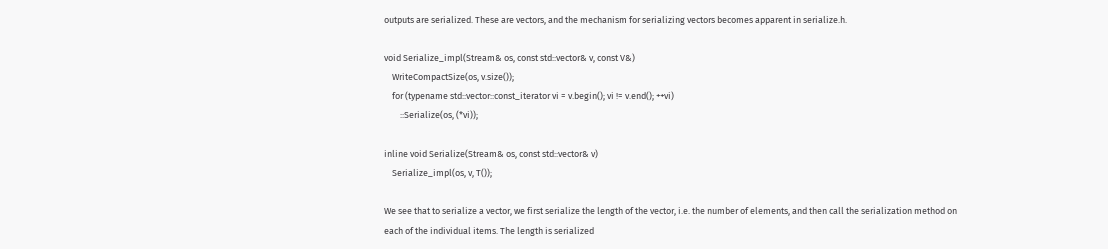outputs are serialized. These are vectors, and the mechanism for serializing vectors becomes apparent in serialize.h.

void Serialize_impl(Stream& os, const std::vector& v, const V&)
    WriteCompactSize(os, v.size());
    for (typename std::vector::const_iterator vi = v.begin(); vi != v.end(); ++vi)
        ::Serialize(os, (*vi));

inline void Serialize(Stream& os, const std::vector& v)
    Serialize_impl(os, v, T());

We see that to serialize a vector, we first serialize the length of the vector, i.e. the number of elements, and then call the serialization method on each of the individual items. The length is serialized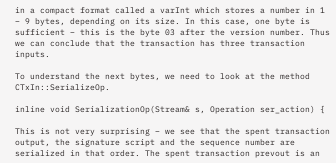in a compact format called a varInt which stores a number in 1 – 9 bytes, depending on its size. In this case, one byte is sufficient – this is the byte 03 after the version number. Thus we can conclude that the transaction has three transaction inputs.

To understand the next bytes, we need to look at the method CTxIn::SerializeOp.

inline void SerializationOp(Stream& s, Operation ser_action) {

This is not very surprising – we see that the spent transaction output, the signature script and the sequence number are serialized in that order. The spent transaction prevout is an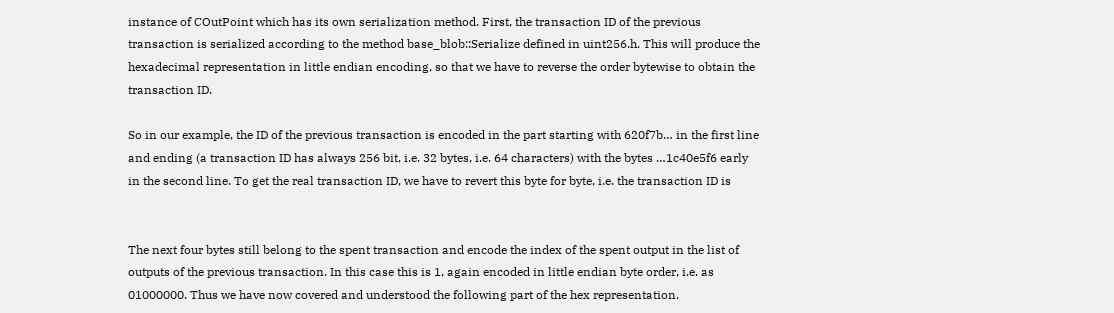instance of COutPoint which has its own serialization method. First, the transaction ID of the previous transaction is serialized according to the method base_blob::Serialize defined in uint256.h. This will produce the hexadecimal representation in little endian encoding, so that we have to reverse the order bytewise to obtain the transaction ID.

So in our example, the ID of the previous transaction is encoded in the part starting with 620f7b… in the first line and ending (a transaction ID has always 256 bit, i.e. 32 bytes, i.e. 64 characters) with the bytes …1c40e5f6 early in the second line. To get the real transaction ID, we have to revert this byte for byte, i.e. the transaction ID is


The next four bytes still belong to the spent transaction and encode the index of the spent output in the list of outputs of the previous transaction. In this case this is 1, again encoded in little endian byte order, i.e. as 01000000. Thus we have now covered and understood the following part of the hex representation.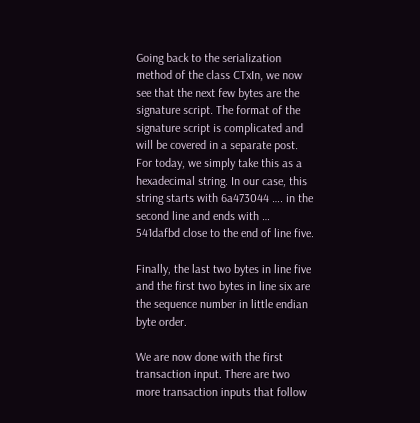Going back to the serialization method of the class CTxIn, we now see that the next few bytes are the signature script. The format of the signature script is complicated and will be covered in a separate post. For today, we simply take this as a hexadecimal string. In our case, this string starts with 6a473044 …. in the second line and ends with … 541dafbd close to the end of line five.

Finally, the last two bytes in line five and the first two bytes in line six are the sequence number in little endian byte order.

We are now done with the first transaction input. There are two more transaction inputs that follow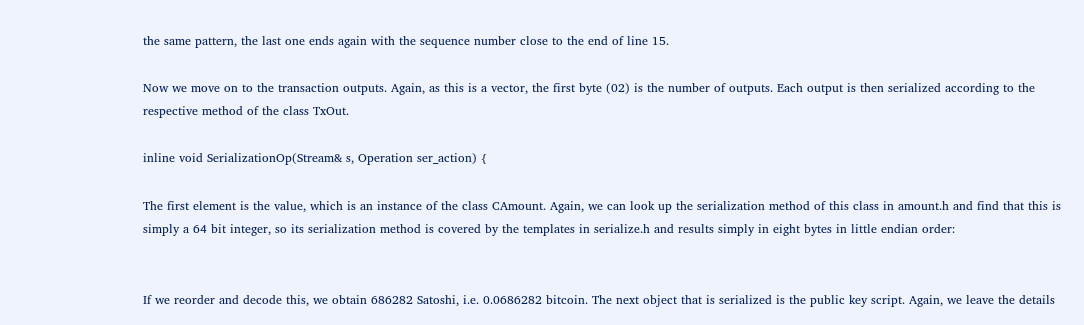the same pattern, the last one ends again with the sequence number close to the end of line 15.

Now we move on to the transaction outputs. Again, as this is a vector, the first byte (02) is the number of outputs. Each output is then serialized according to the respective method of the class TxOut.

inline void SerializationOp(Stream& s, Operation ser_action) {

The first element is the value, which is an instance of the class CAmount. Again, we can look up the serialization method of this class in amount.h and find that this is simply a 64 bit integer, so its serialization method is covered by the templates in serialize.h and results simply in eight bytes in little endian order:


If we reorder and decode this, we obtain 686282 Satoshi, i.e. 0.0686282 bitcoin. The next object that is serialized is the public key script. Again, we leave the details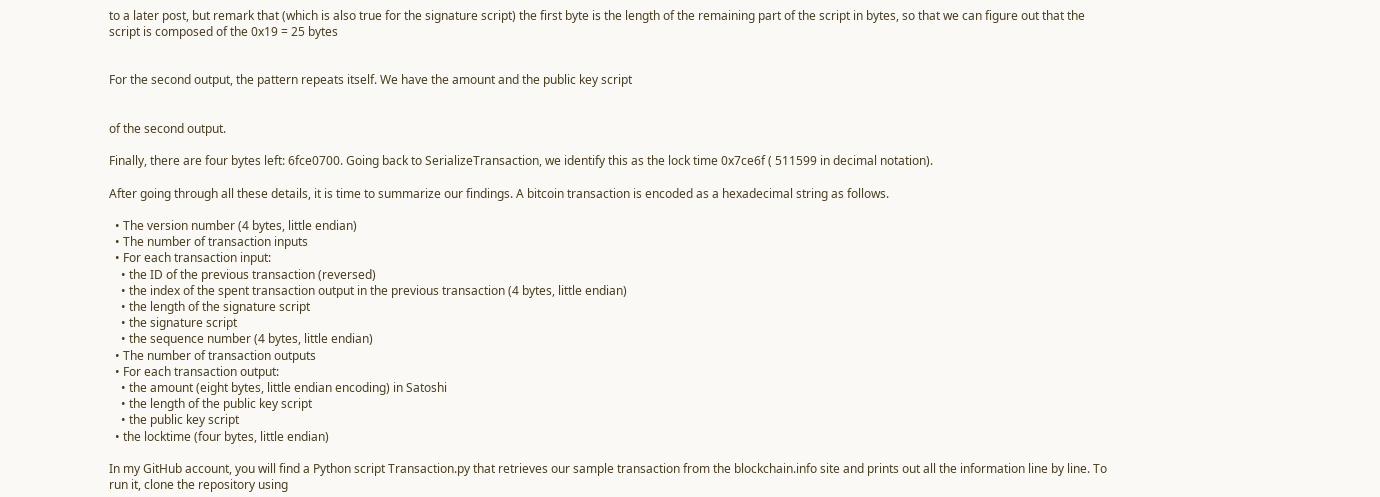to a later post, but remark that (which is also true for the signature script) the first byte is the length of the remaining part of the script in bytes, so that we can figure out that the script is composed of the 0x19 = 25 bytes


For the second output, the pattern repeats itself. We have the amount and the public key script


of the second output.

Finally, there are four bytes left: 6fce0700. Going back to SerializeTransaction, we identify this as the lock time 0x7ce6f ( 511599 in decimal notation).

After going through all these details, it is time to summarize our findings. A bitcoin transaction is encoded as a hexadecimal string as follows.

  • The version number (4 bytes, little endian)
  • The number of transaction inputs
  • For each transaction input:
    • the ID of the previous transaction (reversed)
    • the index of the spent transaction output in the previous transaction (4 bytes, little endian)
    • the length of the signature script
    • the signature script
    • the sequence number (4 bytes, little endian)
  • The number of transaction outputs
  • For each transaction output:
    • the amount (eight bytes, little endian encoding) in Satoshi
    • the length of the public key script
    • the public key script
  • the locktime (four bytes, little endian)

In my GitHub account, you will find a Python script Transaction.py that retrieves our sample transaction from the blockchain.info site and prints out all the information line by line. To run it, clone the repository using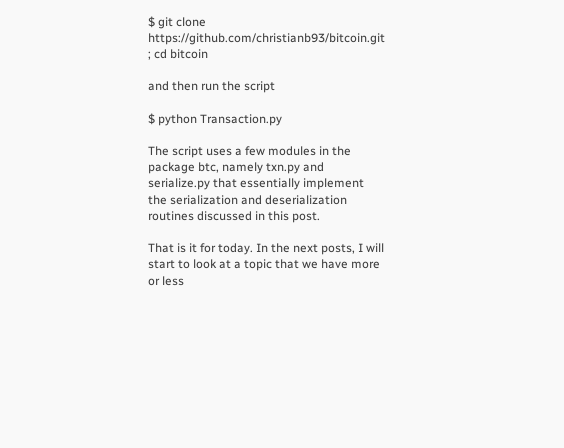$ git clone https://github.com/christianb93/bitcoin.git ; cd bitcoin

and then run the script

$ python Transaction.py

The script uses a few modules in the package btc, namely txn.py and serialize.py that essentially implement the serialization and deserialization routines discussed in this post.

That is it for today. In the next posts, I will start to look at a topic that we have more or less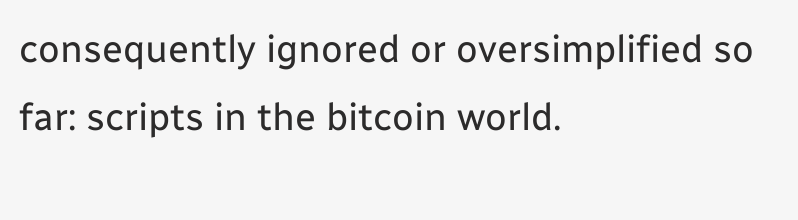consequently ignored or oversimplified so far: scripts in the bitcoin world.